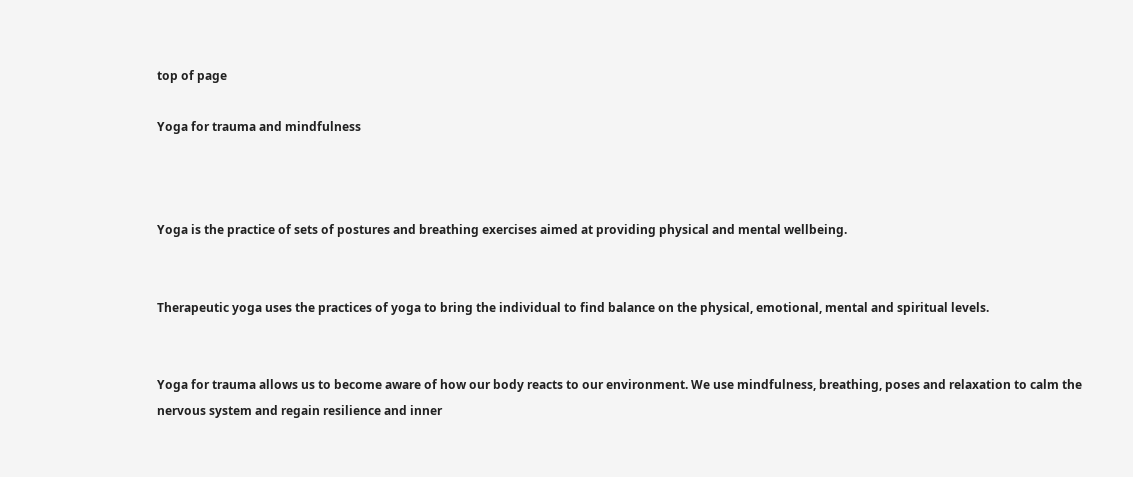top of page

Yoga for trauma and mindfulness



Yoga is the practice of sets of postures and breathing exercises aimed at providing physical and mental wellbeing.


Therapeutic yoga uses the practices of yoga to bring the individual to find balance on the physical, emotional, mental and spiritual levels.


Yoga for trauma allows us to become aware of how our body reacts to our environment. We use mindfulness, breathing, poses and relaxation to calm the nervous system and regain resilience and inner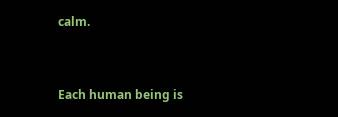calm.


Each human being is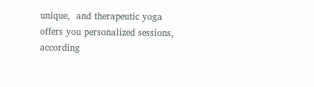unique,  and therapeutic yoga offers you personalized sessions, according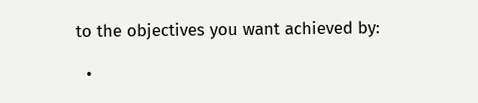to the objectives you want achieved by:

  •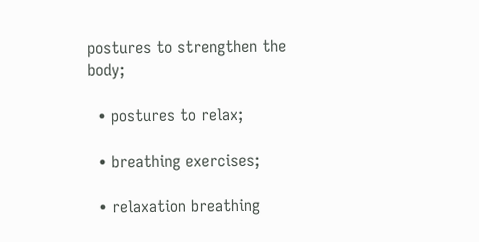postures to strengthen the body;

  • postures to relax;

  • breathing exercises;

  • relaxation breathing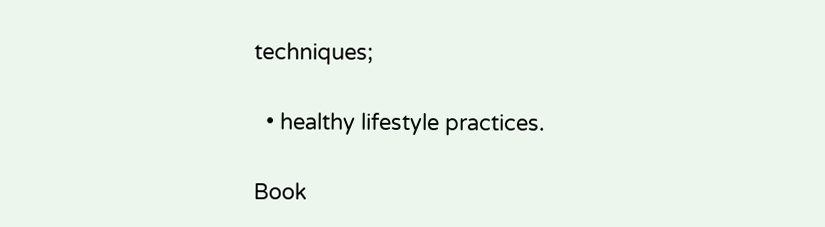techniques;

  • healthy lifestyle practices.

Book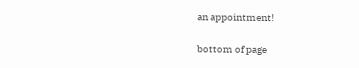an appointment!

bottom of page